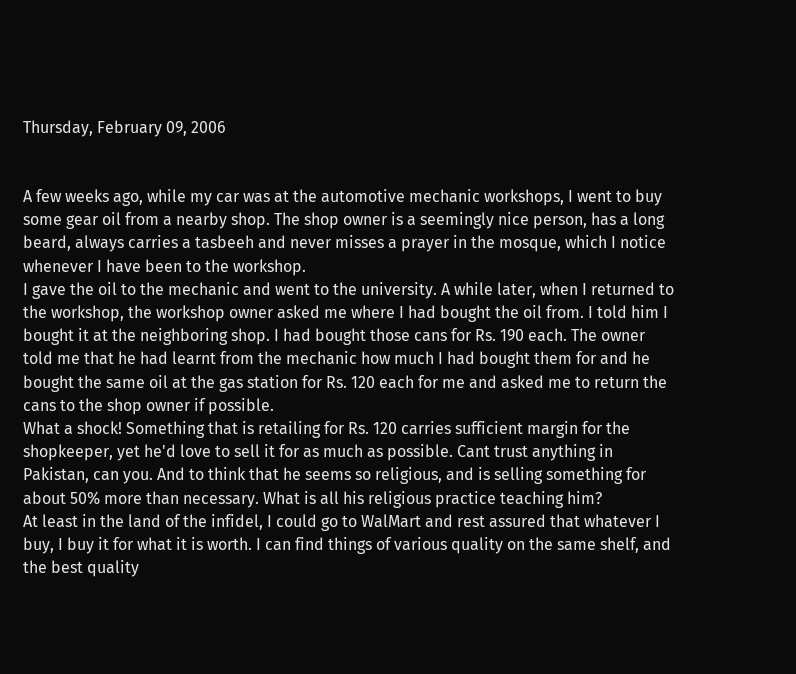Thursday, February 09, 2006


A few weeks ago, while my car was at the automotive mechanic workshops, I went to buy some gear oil from a nearby shop. The shop owner is a seemingly nice person, has a long beard, always carries a tasbeeh and never misses a prayer in the mosque, which I notice whenever I have been to the workshop.
I gave the oil to the mechanic and went to the university. A while later, when I returned to the workshop, the workshop owner asked me where I had bought the oil from. I told him I bought it at the neighboring shop. I had bought those cans for Rs. 190 each. The owner told me that he had learnt from the mechanic how much I had bought them for and he bought the same oil at the gas station for Rs. 120 each for me and asked me to return the cans to the shop owner if possible.
What a shock! Something that is retailing for Rs. 120 carries sufficient margin for the shopkeeper, yet he'd love to sell it for as much as possible. Cant trust anything in Pakistan, can you. And to think that he seems so religious, and is selling something for about 50% more than necessary. What is all his religious practice teaching him?
At least in the land of the infidel, I could go to WalMart and rest assured that whatever I buy, I buy it for what it is worth. I can find things of various quality on the same shelf, and the best quality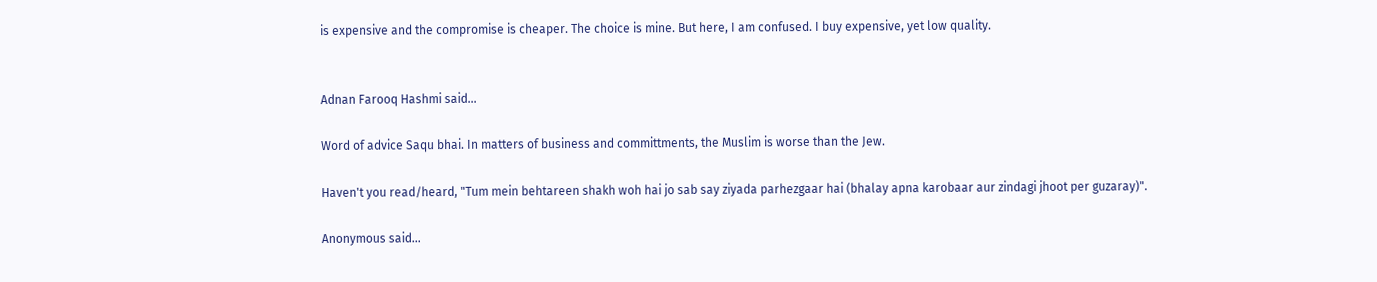is expensive and the compromise is cheaper. The choice is mine. But here, I am confused. I buy expensive, yet low quality.


Adnan Farooq Hashmi said...

Word of advice Saqu bhai. In matters of business and committments, the Muslim is worse than the Jew.

Haven't you read/heard, "Tum mein behtareen shakh woh hai jo sab say ziyada parhezgaar hai (bhalay apna karobaar aur zindagi jhoot per guzaray)".

Anonymous said...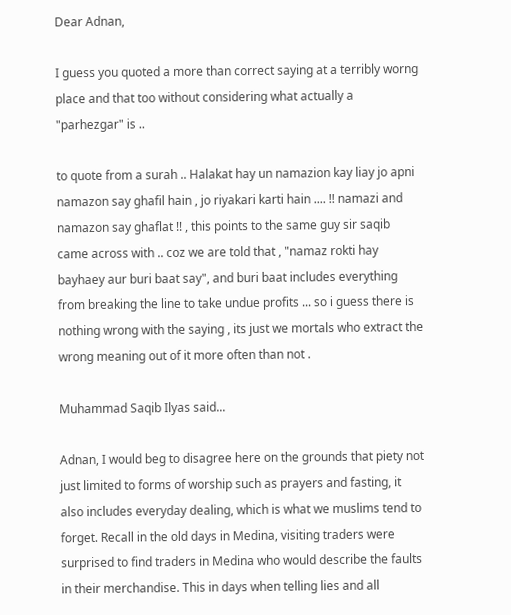Dear Adnan,

I guess you quoted a more than correct saying at a terribly worng place and that too without considering what actually a "parhezgar" is ..

to quote from a surah .. Halakat hay un namazion kay liay jo apni namazon say ghafil hain , jo riyakari karti hain .... !! namazi and namazon say ghaflat !! , this points to the same guy sir saqib came across with .. coz we are told that , "namaz rokti hay bayhaey aur buri baat say", and buri baat includes everything from breaking the line to take undue profits ... so i guess there is nothing wrong with the saying , its just we mortals who extract the wrong meaning out of it more often than not .

Muhammad Saqib Ilyas said...

Adnan, I would beg to disagree here on the grounds that piety not just limited to forms of worship such as prayers and fasting, it also includes everyday dealing, which is what we muslims tend to forget. Recall in the old days in Medina, visiting traders were surprised to find traders in Medina who would describe the faults in their merchandise. This in days when telling lies and all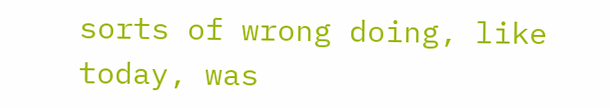sorts of wrong doing, like today, was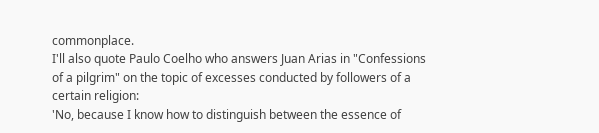commonplace.
I'll also quote Paulo Coelho who answers Juan Arias in "Confessions of a pilgrim" on the topic of excesses conducted by followers of a certain religion:
'No, because I know how to distinguish between the essence of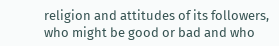religion and attitudes of its followers, who might be good or bad and who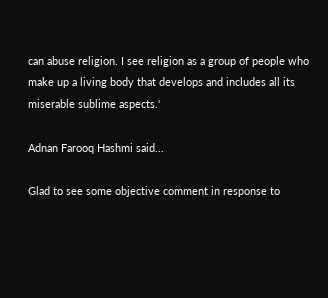can abuse religion. I see religion as a group of people who make up a living body that develops and includes all its miserable sublime aspects.'

Adnan Farooq Hashmi said...

Glad to see some objective comment in response to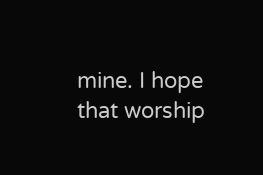mine. I hope that worship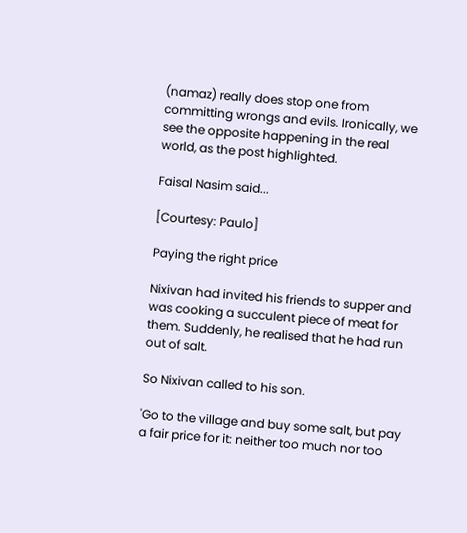(namaz) really does stop one from committing wrongs and evils. Ironically, we see the opposite happening in the real world, as the post highlighted.

Faisal Nasim said...

[Courtesy: Paulo]

Paying the right price

Nixivan had invited his friends to supper and was cooking a succulent piece of meat for them. Suddenly, he realised that he had run out of salt.

So Nixivan called to his son.

'Go to the village and buy some salt, but pay a fair price for it: neither too much nor too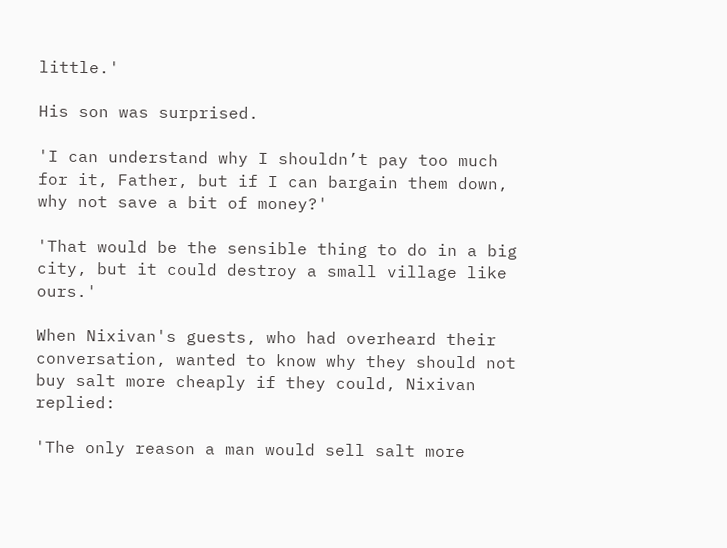little.'

His son was surprised.

'I can understand why I shouldn’t pay too much for it, Father, but if I can bargain them down, why not save a bit of money?'

'That would be the sensible thing to do in a big city, but it could destroy a small village like ours.'

When Nixivan's guests, who had overheard their conversation, wanted to know why they should not buy salt more cheaply if they could, Nixivan replied:

'The only reason a man would sell salt more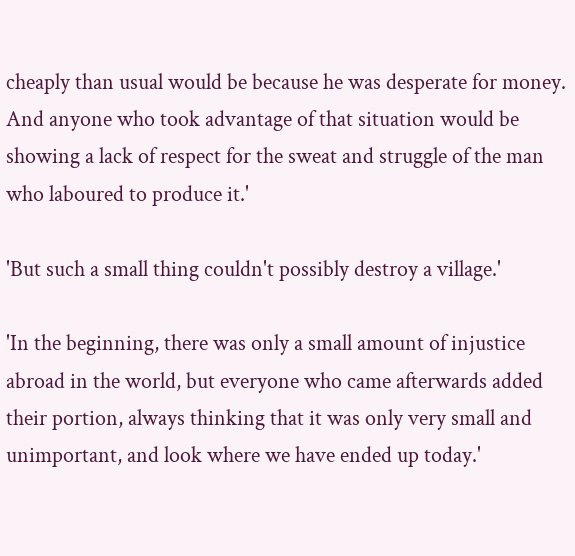cheaply than usual would be because he was desperate for money. And anyone who took advantage of that situation would be showing a lack of respect for the sweat and struggle of the man who laboured to produce it.'

'But such a small thing couldn't possibly destroy a village.'

'In the beginning, there was only a small amount of injustice abroad in the world, but everyone who came afterwards added their portion, always thinking that it was only very small and unimportant, and look where we have ended up today.'